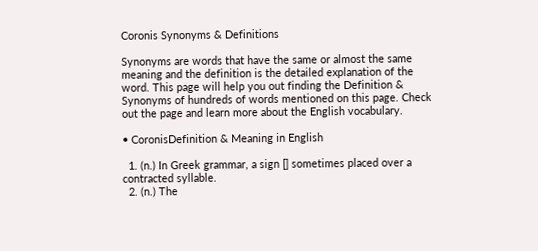Coronis Synonyms & Definitions

Synonyms are words that have the same or almost the same meaning and the definition is the detailed explanation of the word. This page will help you out finding the Definition & Synonyms of hundreds of words mentioned on this page. Check out the page and learn more about the English vocabulary.

• CoronisDefinition & Meaning in English

  1. (n.) In Greek grammar, a sign [] sometimes placed over a contracted syllable.
  2. (n.) The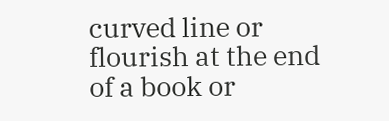curved line or flourish at the end of a book or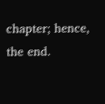chapter; hence, the end.